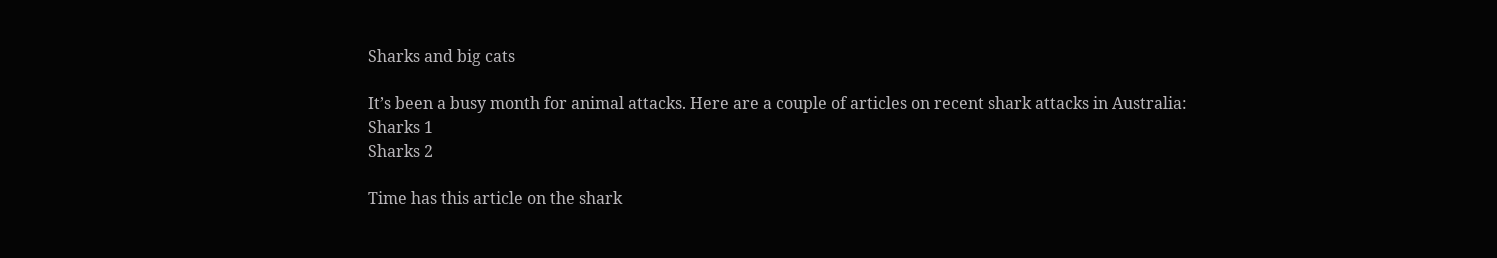Sharks and big cats

It’s been a busy month for animal attacks. Here are a couple of articles on recent shark attacks in Australia:
Sharks 1
Sharks 2

Time has this article on the shark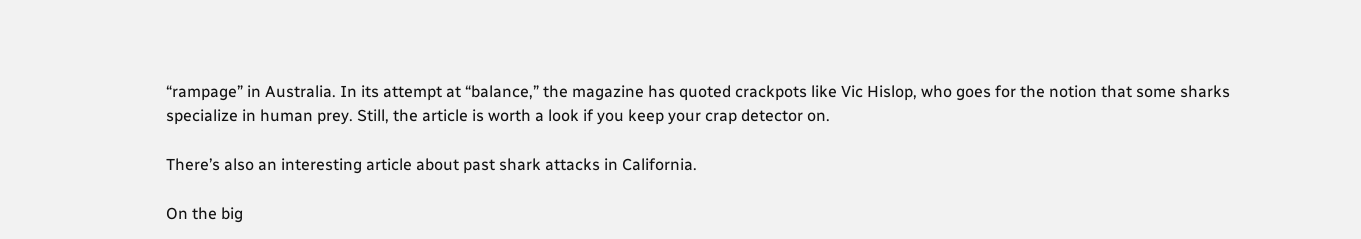“rampage” in Australia. In its attempt at “balance,” the magazine has quoted crackpots like Vic Hislop, who goes for the notion that some sharks specialize in human prey. Still, the article is worth a look if you keep your crap detector on.

There’s also an interesting article about past shark attacks in California.

On the big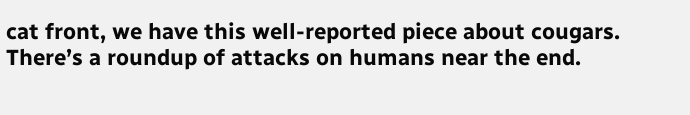cat front, we have this well-reported piece about cougars. There’s a roundup of attacks on humans near the end.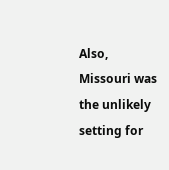Also, Missouri was the unlikely setting for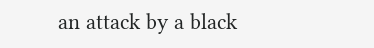an attack by a black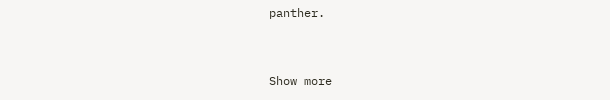panther.


Show more